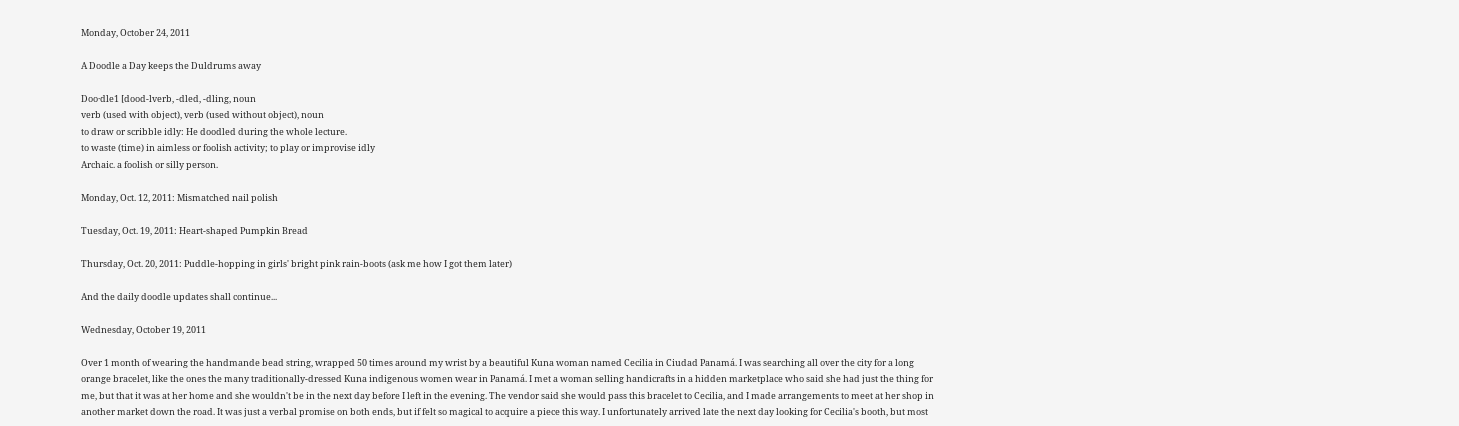Monday, October 24, 2011

A Doodle a Day keeps the Duldrums away

Doo·dle1 [dood-lverb, -dled, -dling, noun
verb (used with object), verb (used without object), noun
to draw or scribble idly: He doodled during the whole lecture.
to waste (time) in aimless or foolish activity; to play or improvise idly
Archaic. a foolish or silly person.

Monday, Oct. 12, 2011: Mismatched nail polish

Tuesday, Oct. 19, 2011: Heart-shaped Pumpkin Bread

Thursday, Oct. 20, 2011: Puddle-hopping in girls' bright pink rain-boots (ask me how I got them later)

And the daily doodle updates shall continue...

Wednesday, October 19, 2011

Over 1 month of wearing the handmande bead string, wrapped 50 times around my wrist by a beautiful Kuna woman named Cecilia in Ciudad Panamá. I was searching all over the city for a long orange bracelet, like the ones the many traditionally-dressed Kuna indigenous women wear in Panamá. I met a woman selling handicrafts in a hidden marketplace who said she had just the thing for me, but that it was at her home and she wouldn't be in the next day before I left in the evening. The vendor said she would pass this bracelet to Cecilia, and I made arrangements to meet at her shop in another market down the road. It was just a verbal promise on both ends, but if felt so magical to acquire a piece this way. I unfortunately arrived late the next day looking for Cecilia's booth, but most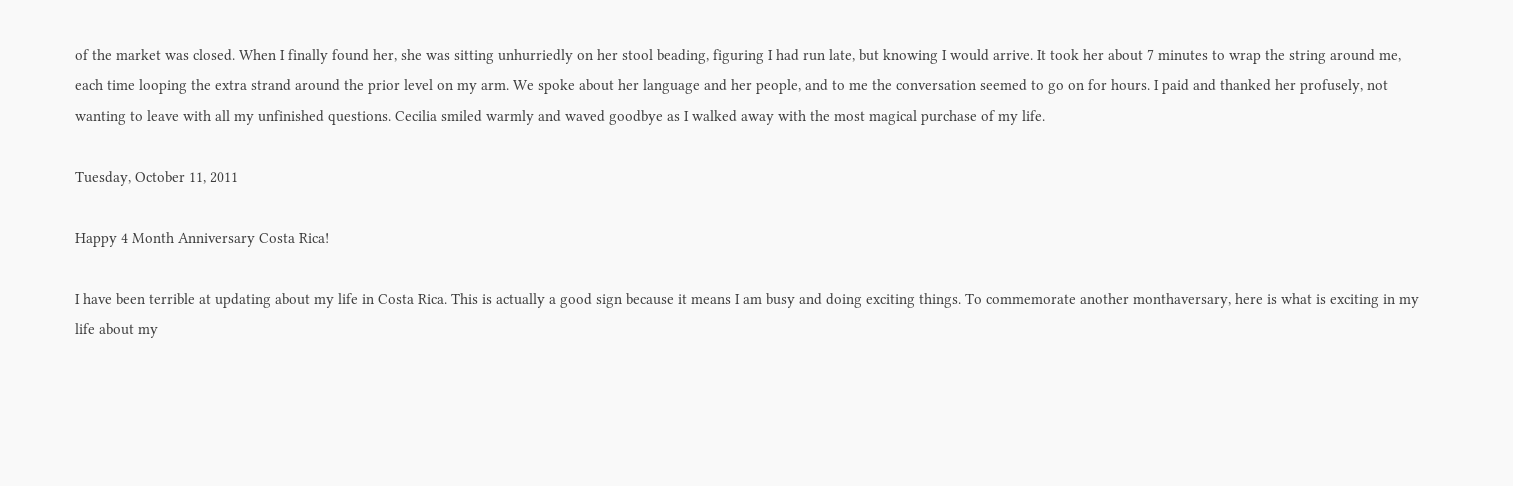of the market was closed. When I finally found her, she was sitting unhurriedly on her stool beading, figuring I had run late, but knowing I would arrive. It took her about 7 minutes to wrap the string around me, each time looping the extra strand around the prior level on my arm. We spoke about her language and her people, and to me the conversation seemed to go on for hours. I paid and thanked her profusely, not wanting to leave with all my unfinished questions. Cecilia smiled warmly and waved goodbye as I walked away with the most magical purchase of my life.

Tuesday, October 11, 2011

Happy 4 Month Anniversary Costa Rica!

I have been terrible at updating about my life in Costa Rica. This is actually a good sign because it means I am busy and doing exciting things. To commemorate another monthaversary, here is what is exciting in my life about my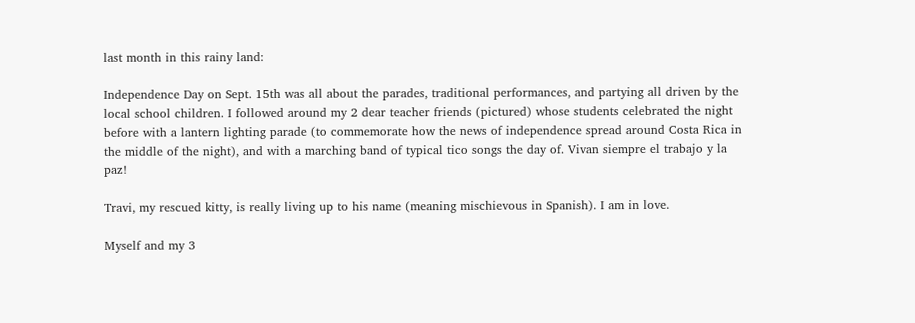last month in this rainy land:

Independence Day on Sept. 15th was all about the parades, traditional performances, and partying all driven by the local school children. I followed around my 2 dear teacher friends (pictured) whose students celebrated the night before with a lantern lighting parade (to commemorate how the news of independence spread around Costa Rica in the middle of the night), and with a marching band of typical tico songs the day of. Vivan siempre el trabajo y la paz!

Travi, my rescued kitty, is really living up to his name (meaning mischievous in Spanish). I am in love.

Myself and my 3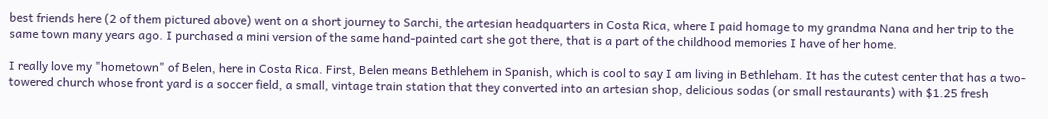best friends here (2 of them pictured above) went on a short journey to Sarchi, the artesian headquarters in Costa Rica, where I paid homage to my grandma Nana and her trip to the same town many years ago. I purchased a mini version of the same hand-painted cart she got there, that is a part of the childhood memories I have of her home.

I really love my "hometown" of Belen, here in Costa Rica. First, Belen means Bethlehem in Spanish, which is cool to say I am living in Bethleham. It has the cutest center that has a two-towered church whose front yard is a soccer field, a small, vintage train station that they converted into an artesian shop, delicious sodas (or small restaurants) with $1.25 fresh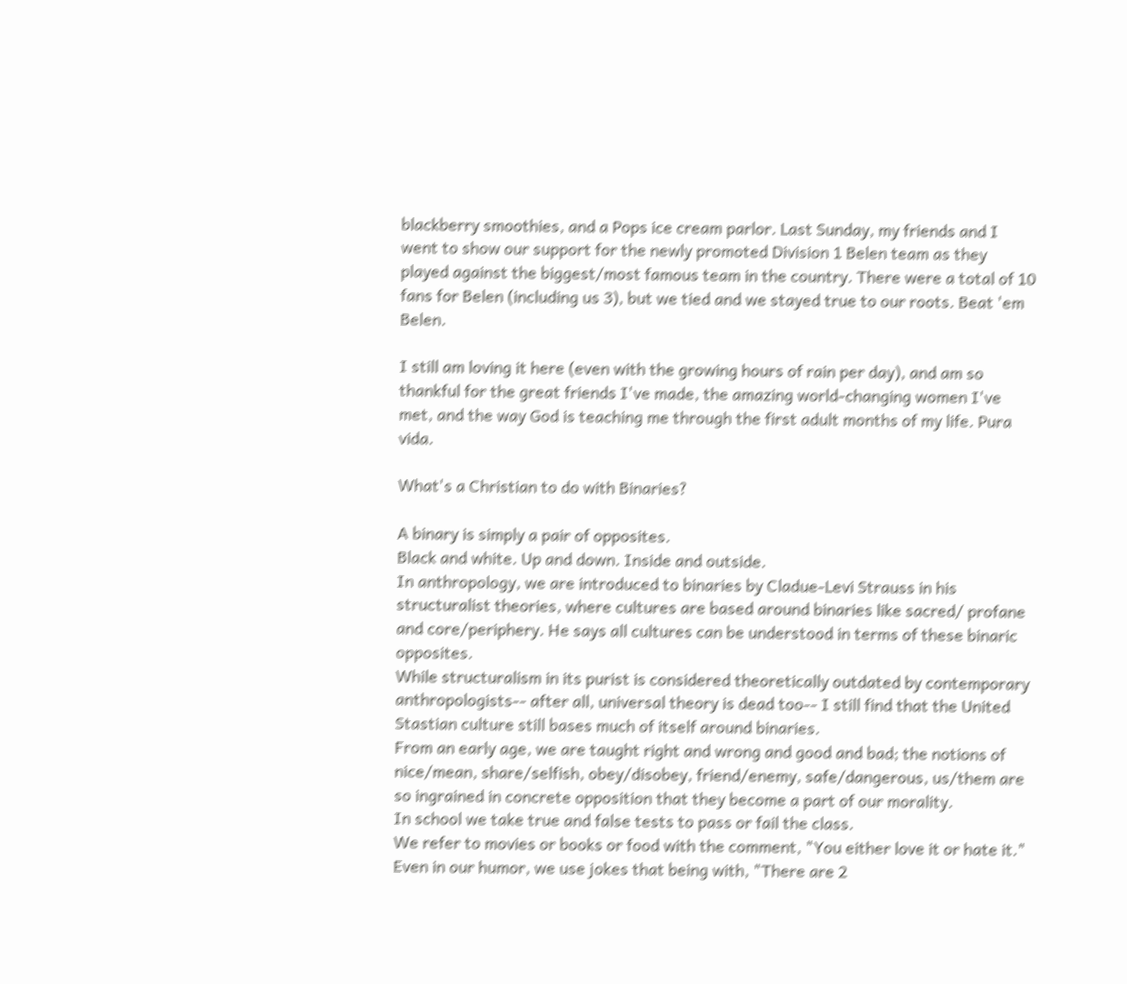blackberry smoothies, and a Pops ice cream parlor. Last Sunday, my friends and I went to show our support for the newly promoted Division 1 Belen team as they played against the biggest/most famous team in the country. There were a total of 10 fans for Belen (including us 3), but we tied and we stayed true to our roots. Beat 'em Belen.

I still am loving it here (even with the growing hours of rain per day), and am so thankful for the great friends I've made, the amazing world-changing women I've met, and the way God is teaching me through the first adult months of my life. Pura vida.

What's a Christian to do with Binaries?

A binary is simply a pair of opposites.
Black and white. Up and down. Inside and outside.
In anthropology, we are introduced to binaries by Cladue-Levi Strauss in his structuralist theories, where cultures are based around binaries like sacred/ profane and core/periphery. He says all cultures can be understood in terms of these binaric opposites.
While structuralism in its purist is considered theoretically outdated by contemporary anthropologists-- after all, universal theory is dead too-- I still find that the United Stastian culture still bases much of itself around binaries.
From an early age, we are taught right and wrong and good and bad; the notions of nice/mean, share/selfish, obey/disobey, friend/enemy, safe/dangerous, us/them are so ingrained in concrete opposition that they become a part of our morality.
In school we take true and false tests to pass or fail the class.
We refer to movies or books or food with the comment, "You either love it or hate it."
Even in our humor, we use jokes that being with, "There are 2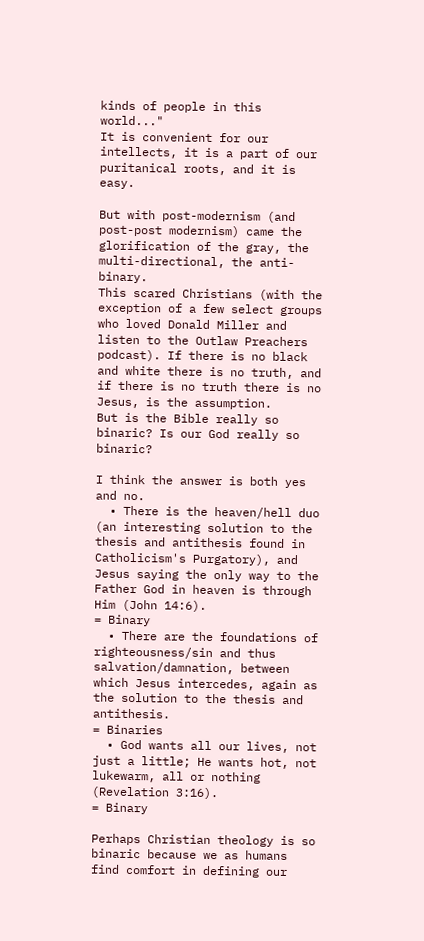kinds of people in this world..."
It is convenient for our intellects, it is a part of our puritanical roots, and it is easy.

But with post-modernism (and post-post modernism) came the glorification of the gray, the multi-directional, the anti-binary.
This scared Christians (with the exception of a few select groups who loved Donald Miller and listen to the Outlaw Preachers podcast). If there is no black and white there is no truth, and if there is no truth there is no Jesus, is the assumption.
But is the Bible really so binaric? Is our God really so binaric?

I think the answer is both yes and no.
  • There is the heaven/hell duo (an interesting solution to the thesis and antithesis found in Catholicism's Purgatory), and Jesus saying the only way to the Father God in heaven is through Him (John 14:6).
= Binary
  • There are the foundations of righteousness/sin and thus salvation/damnation, between which Jesus intercedes, again as the solution to the thesis and antithesis.
= Binaries
  • God wants all our lives, not just a little; He wants hot, not lukewarm, all or nothing (Revelation 3:16).
= Binary

Perhaps Christian theology is so binaric because we as humans find comfort in defining our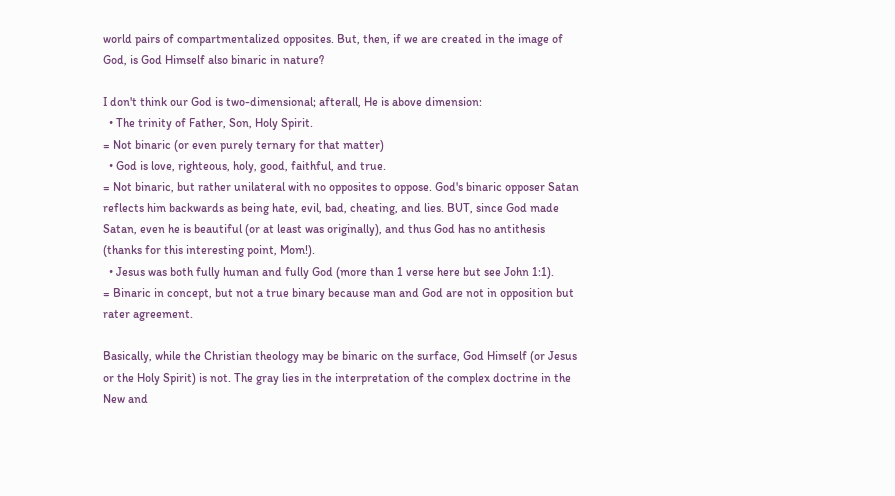world pairs of compartmentalized opposites. But, then, if we are created in the image of God, is God Himself also binaric in nature?

I don't think our God is two-dimensional; afterall, He is above dimension:
  • The trinity of Father, Son, Holy Spirit.
= Not binaric (or even purely ternary for that matter)
  • God is love, righteous, holy, good, faithful, and true.
= Not binaric, but rather unilateral with no opposites to oppose. God's binaric opposer Satan reflects him backwards as being hate, evil, bad, cheating, and lies. BUT, since God made Satan, even he is beautiful (or at least was originally), and thus God has no antithesis (thanks for this interesting point, Mom!).
  • Jesus was both fully human and fully God (more than 1 verse here but see John 1:1).
= Binaric in concept, but not a true binary because man and God are not in opposition but rater agreement.

Basically, while the Christian theology may be binaric on the surface, God Himself (or Jesus or the Holy Spirit) is not. The gray lies in the interpretation of the complex doctrine in the New and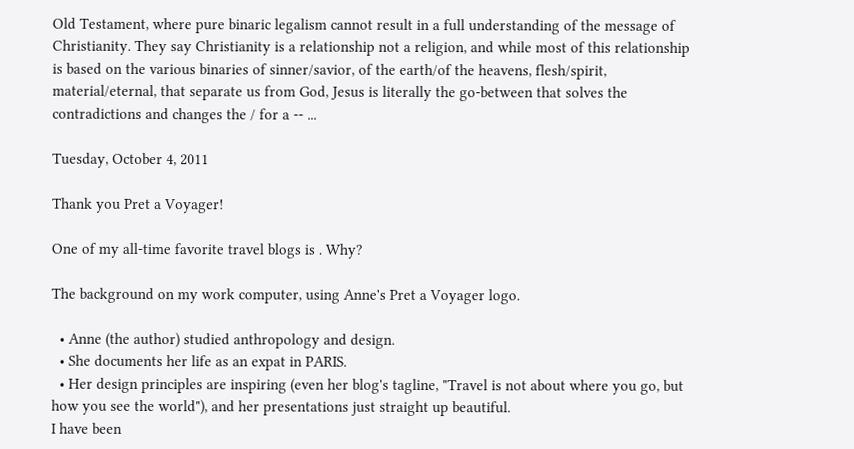Old Testament, where pure binaric legalism cannot result in a full understanding of the message of Christianity. They say Christianity is a relationship not a religion, and while most of this relationship is based on the various binaries of sinner/savior, of the earth/of the heavens, flesh/spirit, material/eternal, that separate us from God, Jesus is literally the go-between that solves the contradictions and changes the / for a -- ...

Tuesday, October 4, 2011

Thank you Pret a Voyager!

One of my all-time favorite travel blogs is . Why?

The background on my work computer, using Anne's Pret a Voyager logo.

  • Anne (the author) studied anthropology and design.
  • She documents her life as an expat in PARIS.
  • Her design principles are inspiring (even her blog's tagline, "Travel is not about where you go, but how you see the world"), and her presentations just straight up beautiful.
I have been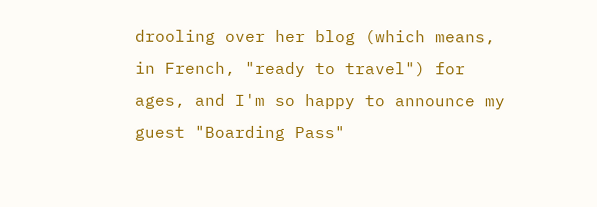drooling over her blog (which means, in French, "ready to travel") for ages, and I'm so happy to announce my guest "Boarding Pass"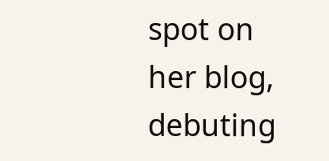spot on her blog, debuting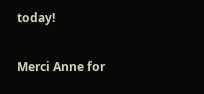today!

Merci Anne for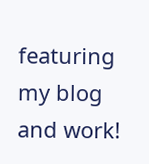featuring my blog and work!